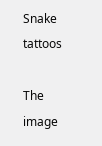Snake tattoos

The image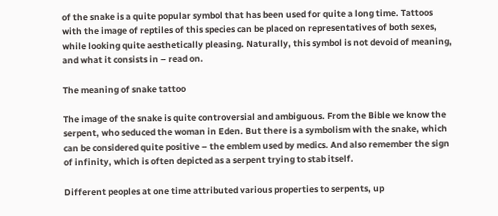of the snake is a quite popular symbol that has been used for quite a long time. Tattoos with the image of reptiles of this species can be placed on representatives of both sexes, while looking quite aesthetically pleasing. Naturally, this symbol is not devoid of meaning, and what it consists in – read on.

The meaning of snake tattoo

The image of the snake is quite controversial and ambiguous. From the Bible we know the serpent, who seduced the woman in Eden. But there is a symbolism with the snake, which can be considered quite positive – the emblem used by medics. And also remember the sign of infinity, which is often depicted as a serpent trying to stab itself.

Different peoples at one time attributed various properties to serpents, up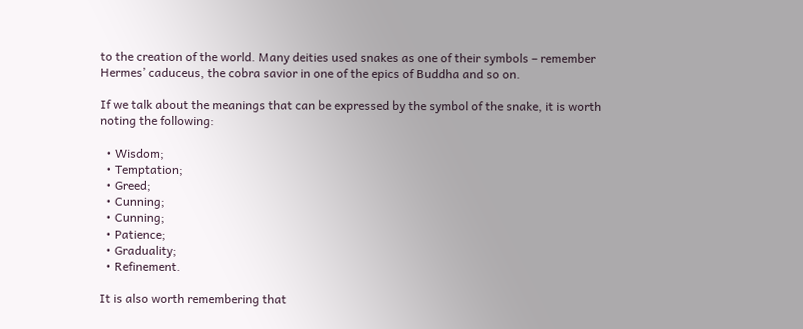to the creation of the world. Many deities used snakes as one of their symbols – remember Hermes’ caduceus, the cobra savior in one of the epics of Buddha and so on.

If we talk about the meanings that can be expressed by the symbol of the snake, it is worth noting the following:

  • Wisdom;
  • Temptation;
  • Greed;
  • Cunning;
  • Cunning;
  • Patience;
  • Graduality;
  • Refinement.

It is also worth remembering that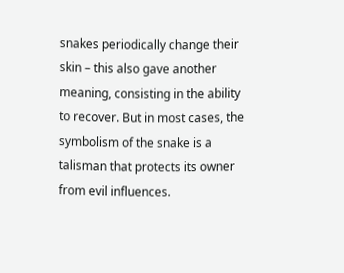snakes periodically change their skin – this also gave another meaning, consisting in the ability to recover. But in most cases, the symbolism of the snake is a talisman that protects its owner from evil influences.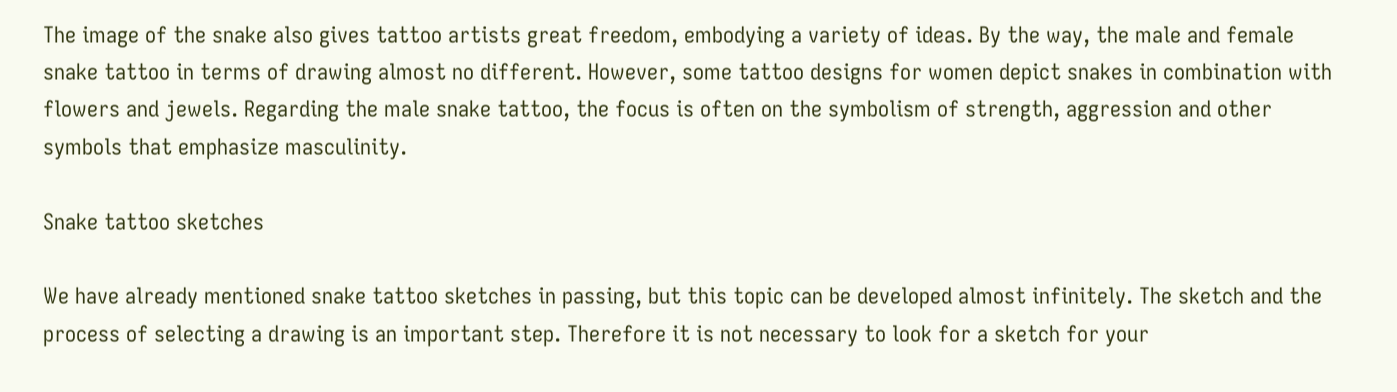The image of the snake also gives tattoo artists great freedom, embodying a variety of ideas. By the way, the male and female snake tattoo in terms of drawing almost no different. However, some tattoo designs for women depict snakes in combination with flowers and jewels. Regarding the male snake tattoo, the focus is often on the symbolism of strength, aggression and other symbols that emphasize masculinity.

Snake tattoo sketches

We have already mentioned snake tattoo sketches in passing, but this topic can be developed almost infinitely. The sketch and the process of selecting a drawing is an important step. Therefore it is not necessary to look for a sketch for your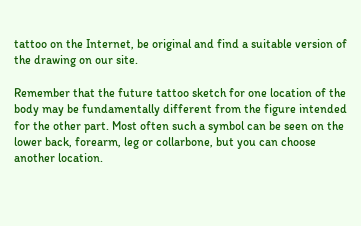tattoo on the Internet, be original and find a suitable version of the drawing on our site.

Remember that the future tattoo sketch for one location of the body may be fundamentally different from the figure intended for the other part. Most often such a symbol can be seen on the lower back, forearm, leg or collarbone, but you can choose another location.